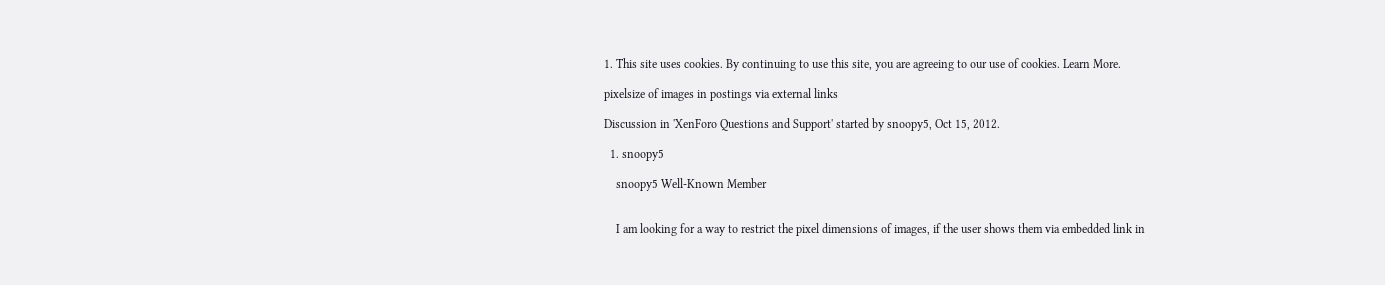1. This site uses cookies. By continuing to use this site, you are agreeing to our use of cookies. Learn More.

pixelsize of images in postings via external links

Discussion in 'XenForo Questions and Support' started by snoopy5, Oct 15, 2012.

  1. snoopy5

    snoopy5 Well-Known Member


    I am looking for a way to restrict the pixel dimensions of images, if the user shows them via embedded link in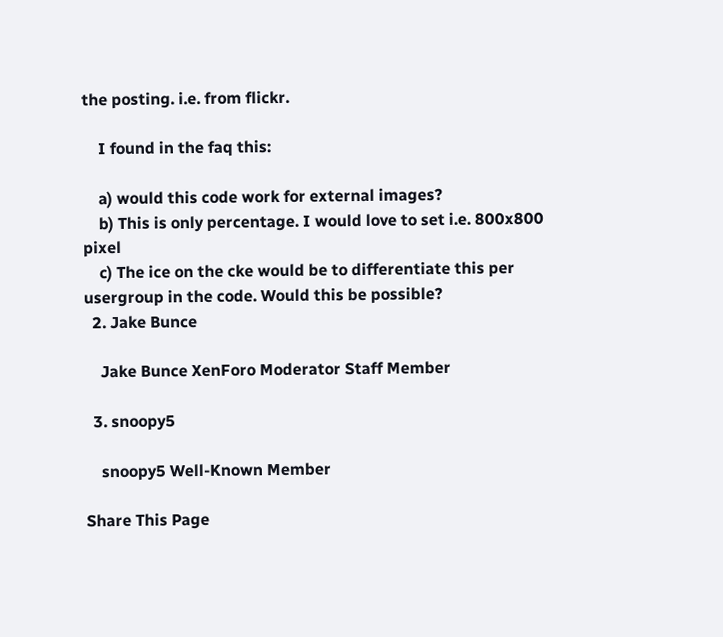the posting. i.e. from flickr.

    I found in the faq this:

    a) would this code work for external images?
    b) This is only percentage. I would love to set i.e. 800x800 pixel
    c) The ice on the cke would be to differentiate this per usergroup in the code. Would this be possible?
  2. Jake Bunce

    Jake Bunce XenForo Moderator Staff Member

  3. snoopy5

    snoopy5 Well-Known Member

Share This Page